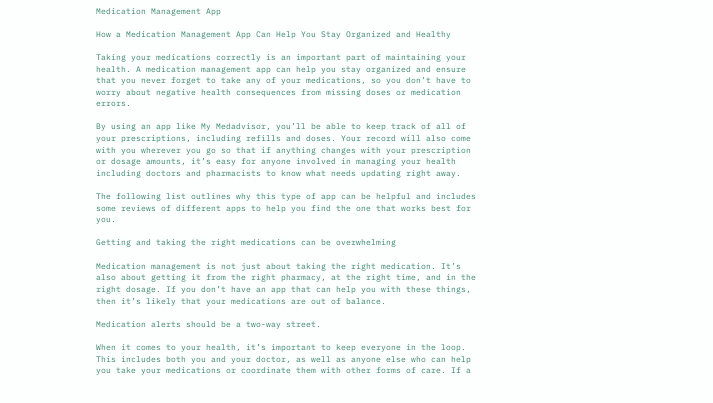Medication Management App

How a Medication Management App Can Help You Stay Organized and Healthy

Taking your medications correctly is an important part of maintaining your health. A medication management app can help you stay organized and ensure that you never forget to take any of your medications, so you don’t have to worry about negative health consequences from missing doses or medication errors.

By using an app like My Medadvisor, you’ll be able to keep track of all of your prescriptions, including refills and doses. Your record will also come with you wherever you go so that if anything changes with your prescription or dosage amounts, it’s easy for anyone involved in managing your health including doctors and pharmacists to know what needs updating right away.

The following list outlines why this type of app can be helpful and includes some reviews of different apps to help you find the one that works best for you.

Getting and taking the right medications can be overwhelming

Medication management is not just about taking the right medication. It’s also about getting it from the right pharmacy, at the right time, and in the right dosage. If you don’t have an app that can help you with these things, then it’s likely that your medications are out of balance.

Medication alerts should be a two-way street.

When it comes to your health, it’s important to keep everyone in the loop. This includes both you and your doctor, as well as anyone else who can help you take your medications or coordinate them with other forms of care. If a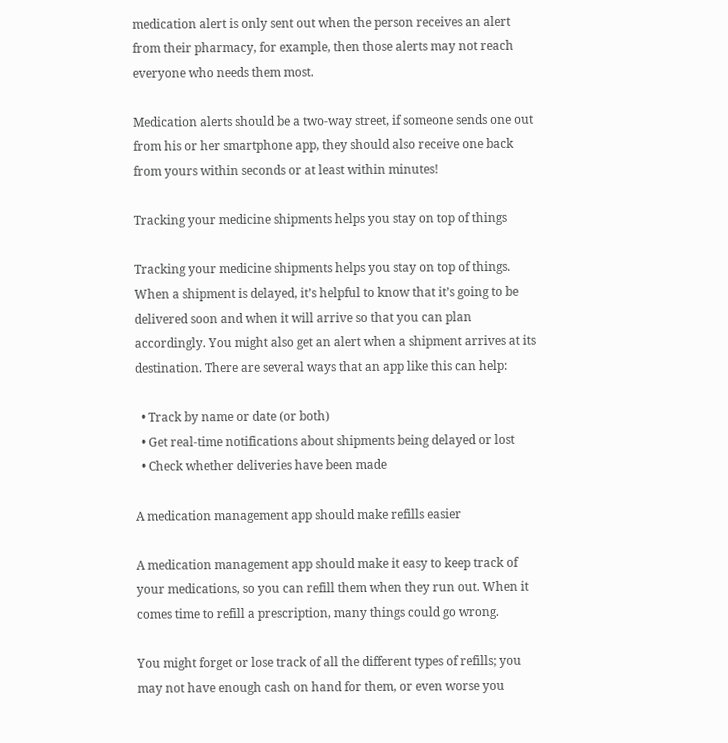medication alert is only sent out when the person receives an alert from their pharmacy, for example, then those alerts may not reach everyone who needs them most.

Medication alerts should be a two-way street, if someone sends one out from his or her smartphone app, they should also receive one back from yours within seconds or at least within minutes!

Tracking your medicine shipments helps you stay on top of things

Tracking your medicine shipments helps you stay on top of things. When a shipment is delayed, it’s helpful to know that it’s going to be delivered soon and when it will arrive so that you can plan accordingly. You might also get an alert when a shipment arrives at its destination. There are several ways that an app like this can help:

  • Track by name or date (or both)
  • Get real-time notifications about shipments being delayed or lost
  • Check whether deliveries have been made

A medication management app should make refills easier

A medication management app should make it easy to keep track of your medications, so you can refill them when they run out. When it comes time to refill a prescription, many things could go wrong.

You might forget or lose track of all the different types of refills; you may not have enough cash on hand for them, or even worse you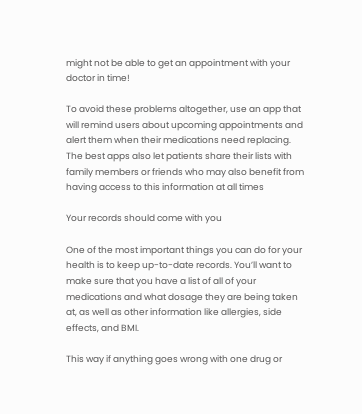might not be able to get an appointment with your doctor in time!

To avoid these problems altogether, use an app that will remind users about upcoming appointments and alert them when their medications need replacing. The best apps also let patients share their lists with family members or friends who may also benefit from having access to this information at all times

Your records should come with you

One of the most important things you can do for your health is to keep up-to-date records. You’ll want to make sure that you have a list of all of your medications and what dosage they are being taken at, as well as other information like allergies, side effects, and BMI.

This way if anything goes wrong with one drug or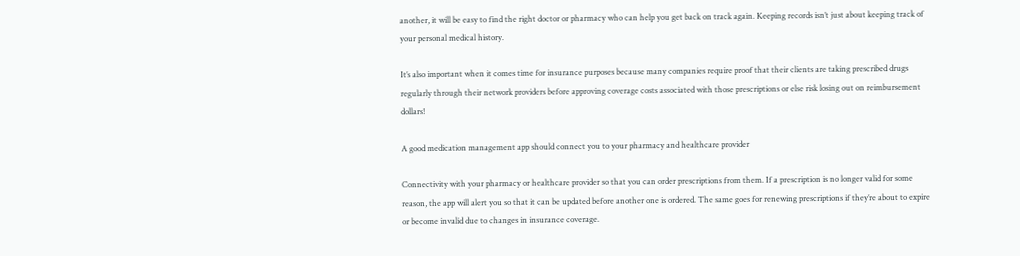another, it will be easy to find the right doctor or pharmacy who can help you get back on track again. Keeping records isn’t just about keeping track of your personal medical history.

It’s also important when it comes time for insurance purposes because many companies require proof that their clients are taking prescribed drugs regularly through their network providers before approving coverage costs associated with those prescriptions or else risk losing out on reimbursement dollars!

A good medication management app should connect you to your pharmacy and healthcare provider

Connectivity with your pharmacy or healthcare provider so that you can order prescriptions from them. If a prescription is no longer valid for some reason, the app will alert you so that it can be updated before another one is ordered. The same goes for renewing prescriptions if they’re about to expire or become invalid due to changes in insurance coverage.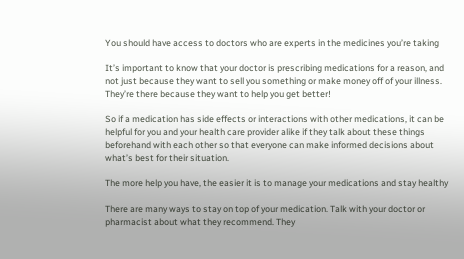You should have access to doctors who are experts in the medicines you’re taking

It’s important to know that your doctor is prescribing medications for a reason, and not just because they want to sell you something or make money off of your illness. They’re there because they want to help you get better!

So if a medication has side effects or interactions with other medications, it can be helpful for you and your health care provider alike if they talk about these things beforehand with each other so that everyone can make informed decisions about what’s best for their situation.

The more help you have, the easier it is to manage your medications and stay healthy

There are many ways to stay on top of your medication. Talk with your doctor or pharmacist about what they recommend. They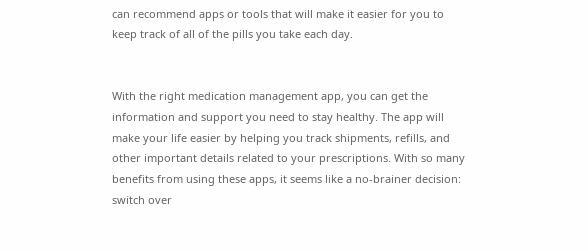can recommend apps or tools that will make it easier for you to keep track of all of the pills you take each day.


With the right medication management app, you can get the information and support you need to stay healthy. The app will make your life easier by helping you track shipments, refills, and other important details related to your prescriptions. With so many benefits from using these apps, it seems like a no-brainer decision: switch over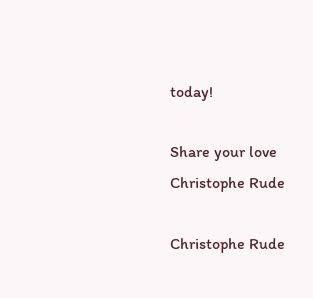today!

Share your love
Christophe Rude

Christophe Rude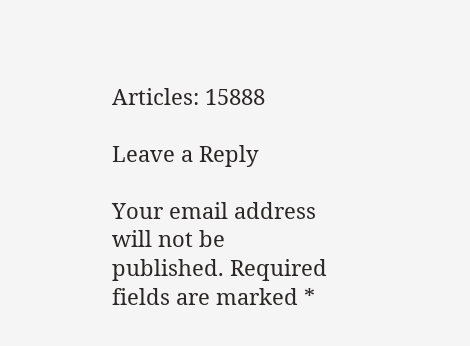Articles: 15888

Leave a Reply

Your email address will not be published. Required fields are marked *